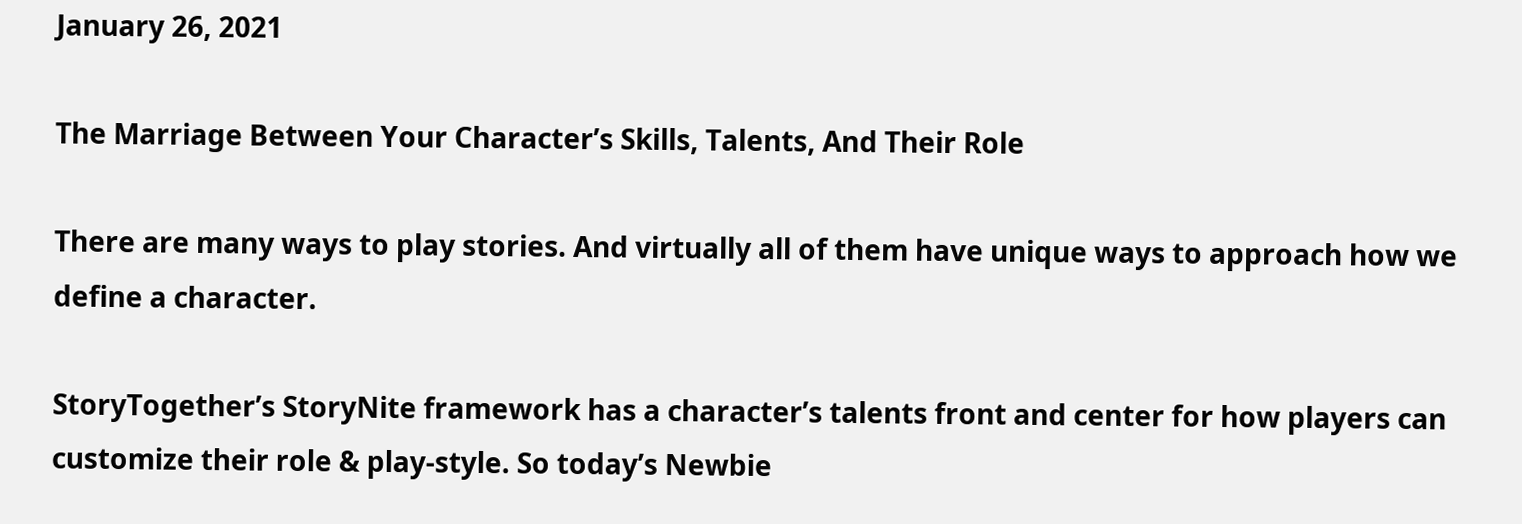January 26, 2021

The Marriage Between Your Character’s Skills, Talents, And Their Role

There are many ways to play stories. And virtually all of them have unique ways to approach how we define a character.

StoryTogether’s StoryNite framework has a character’s talents front and center for how players can customize their role & play-style. So today’s Newbie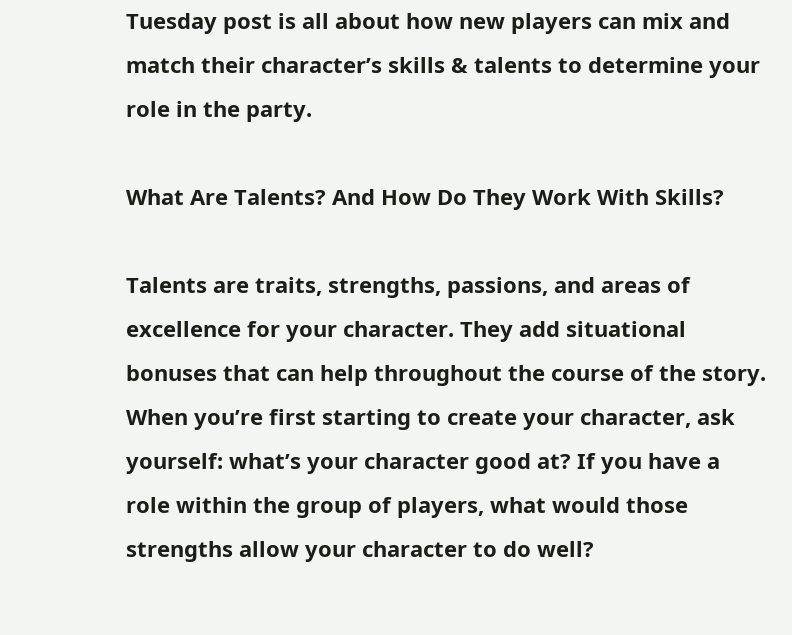Tuesday post is all about how new players can mix and match their character’s skills & talents to determine your role in the party.

What Are Talents? And How Do They Work With Skills?

Talents are traits, strengths, passions, and areas of excellence for your character. They add situational bonuses that can help throughout the course of the story. When you’re first starting to create your character, ask yourself: what’s your character good at? If you have a role within the group of players, what would those strengths allow your character to do well?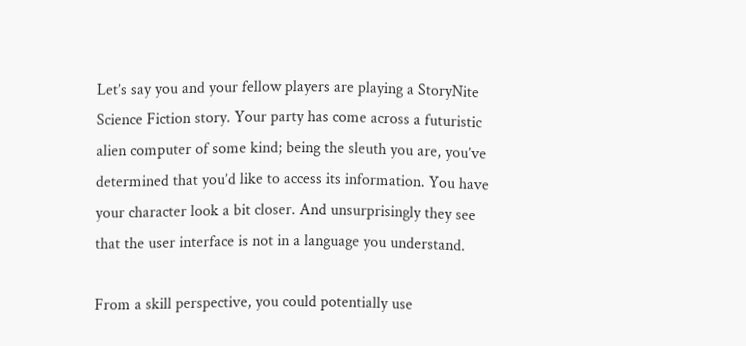Let’s say you and your fellow players are playing a StoryNite Science Fiction story. Your party has come across a futuristic alien computer of some kind; being the sleuth you are, you’ve determined that you’d like to access its information. You have your character look a bit closer. And unsurprisingly they see that the user interface is not in a language you understand.

From a skill perspective, you could potentially use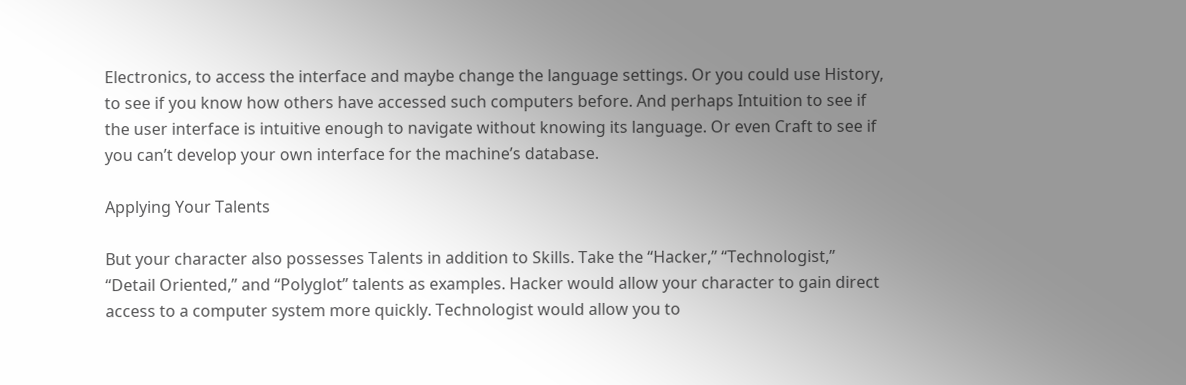Electronics, to access the interface and maybe change the language settings. Or you could use History, to see if you know how others have accessed such computers before. And perhaps Intuition to see if the user interface is intuitive enough to navigate without knowing its language. Or even Craft to see if you can’t develop your own interface for the machine’s database.

Applying Your Talents

But your character also possesses Talents in addition to Skills. Take the “Hacker,” “Technologist,” “Detail Oriented,” and “Polyglot” talents as examples. Hacker would allow your character to gain direct access to a computer system more quickly. Technologist would allow you to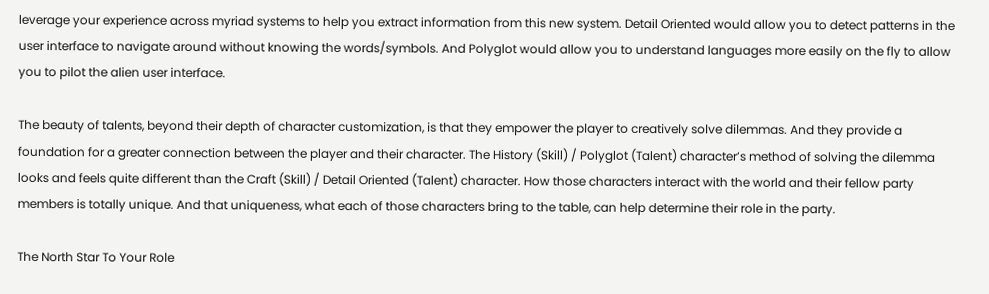leverage your experience across myriad systems to help you extract information from this new system. Detail Oriented would allow you to detect patterns in the user interface to navigate around without knowing the words/symbols. And Polyglot would allow you to understand languages more easily on the fly to allow you to pilot the alien user interface.

The beauty of talents, beyond their depth of character customization, is that they empower the player to creatively solve dilemmas. And they provide a foundation for a greater connection between the player and their character. The History (Skill) / Polyglot (Talent) character’s method of solving the dilemma looks and feels quite different than the Craft (Skill) / Detail Oriented (Talent) character. How those characters interact with the world and their fellow party members is totally unique. And that uniqueness, what each of those characters bring to the table, can help determine their role in the party.

The North Star To Your Role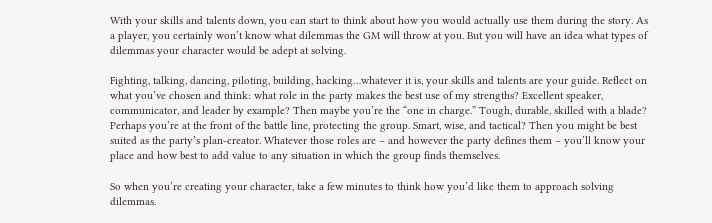With your skills and talents down, you can start to think about how you would actually use them during the story. As a player, you certainly won’t know what dilemmas the GM will throw at you. But you will have an idea what types of dilemmas your character would be adept at solving.

Fighting, talking, dancing, piloting, building, hacking…whatever it is, your skills and talents are your guide. Reflect on what you’ve chosen and think: what role in the party makes the best use of my strengths? Excellent speaker, communicator, and leader by example? Then maybe you’re the “one in charge.” Tough, durable, skilled with a blade? Perhaps you’re at the front of the battle line, protecting the group. Smart, wise, and tactical? Then you might be best suited as the party’s plan-creator. Whatever those roles are – and however the party defines them – you’ll know your place and how best to add value to any situation in which the group finds themselves.

So when you’re creating your character, take a few minutes to think how you’d like them to approach solving dilemmas.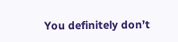You definitely don’t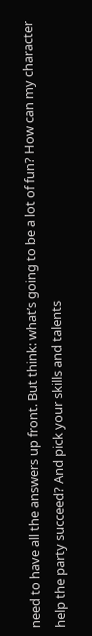need to have all the answers up front. But think: what’s going to be a lot of fun? How can my character help the party succeed? And pick your skills and talents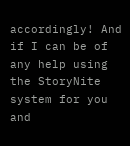accordingly! And if I can be of any help using the StoryNite system for you and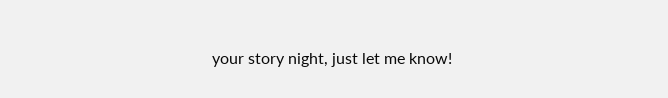your story night, just let me know!